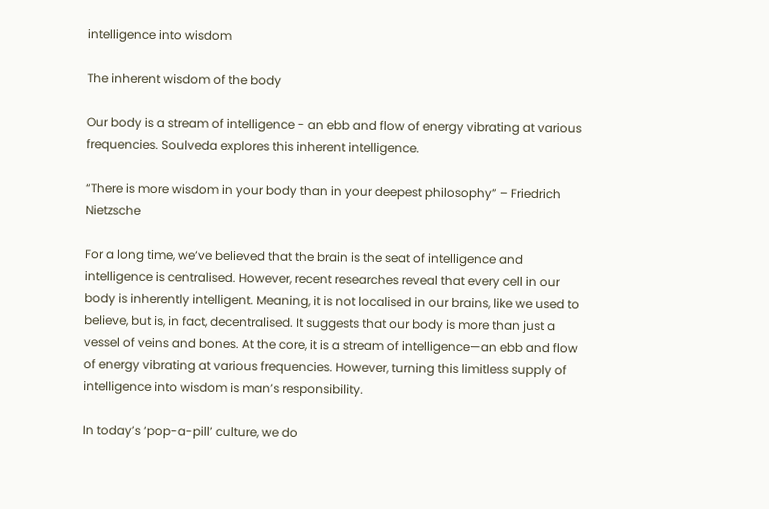intelligence into wisdom

The inherent wisdom of the body

Our body is a stream of intelligence - an ebb and flow of energy vibrating at various frequencies. Soulveda explores this inherent intelligence.

“There is more wisdom in your body than in your deepest philosophy” – Friedrich Nietzsche

For a long time, we’ve believed that the brain is the seat of intelligence and intelligence is centralised. However, recent researches reveal that every cell in our body is inherently intelligent. Meaning, it is not localised in our brains, like we used to believe, but is, in fact, decentralised. It suggests that our body is more than just a vessel of veins and bones. At the core, it is a stream of intelligence—an ebb and flow of energy vibrating at various frequencies. However, turning this limitless supply of intelligence into wisdom is man’s responsibility.

In today’s ‘pop-a-pill’ culture, we do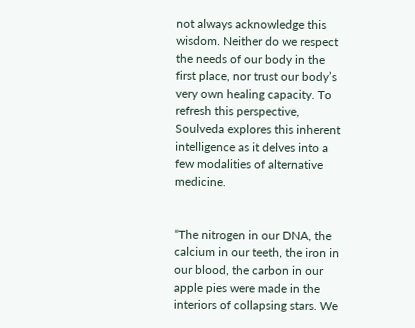not always acknowledge this wisdom. Neither do we respect the needs of our body in the first place, nor trust our body’s very own healing capacity. To refresh this perspective, Soulveda explores this inherent intelligence as it delves into a few modalities of alternative medicine.


“The nitrogen in our DNA, the calcium in our teeth, the iron in our blood, the carbon in our apple pies were made in the interiors of collapsing stars. We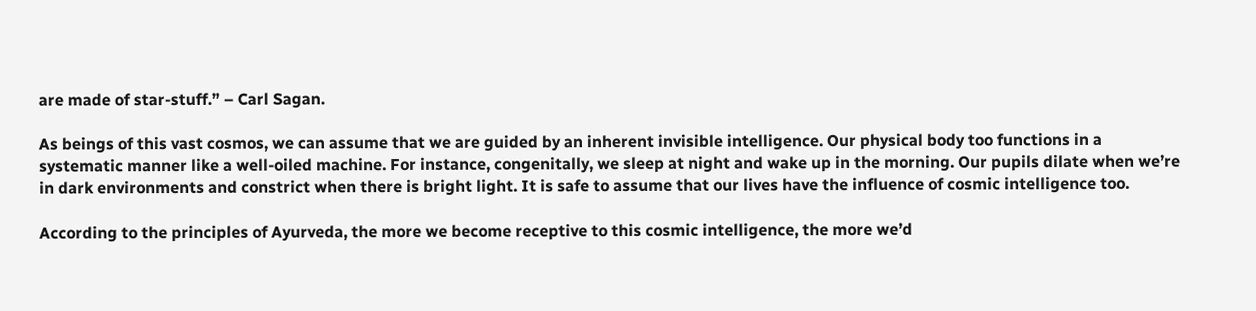are made of star-stuff.” – Carl Sagan.

As beings of this vast cosmos, we can assume that we are guided by an inherent invisible intelligence. Our physical body too functions in a systematic manner like a well-oiled machine. For instance, congenitally, we sleep at night and wake up in the morning. Our pupils dilate when we’re in dark environments and constrict when there is bright light. It is safe to assume that our lives have the influence of cosmic intelligence too.

According to the principles of Ayurveda, the more we become receptive to this cosmic intelligence, the more we’d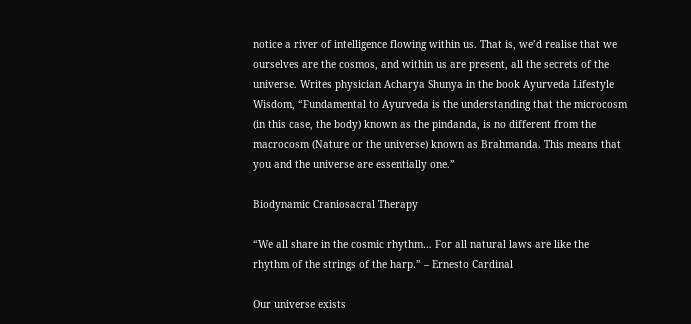notice a river of intelligence flowing within us. That is, we’d realise that we ourselves are the cosmos, and within us are present, all the secrets of the universe. Writes physician Acharya Shunya in the book Ayurveda Lifestyle Wisdom, “Fundamental to Ayurveda is the understanding that the microcosm (in this case, the body) known as the pindanda, is no different from the macrocosm (Nature or the universe) known as Brahmanda. This means that you and the universe are essentially one.”

Biodynamic Craniosacral Therapy

“We all share in the cosmic rhythm… For all natural laws are like the rhythm of the strings of the harp.” – Ernesto Cardinal

Our universe exists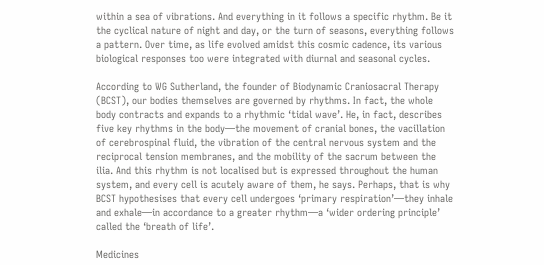within a sea of vibrations. And everything in it follows a specific rhythm. Be it the cyclical nature of night and day, or the turn of seasons, everything follows a pattern. Over time, as life evolved amidst this cosmic cadence, its various biological responses too were integrated with diurnal and seasonal cycles.

According to WG Sutherland, the founder of Biodynamic Craniosacral Therapy (BCST), our bodies themselves are governed by rhythms. In fact, the whole body contracts and expands to a rhythmic ‘tidal wave’. He, in fact, describes five key rhythms in the body—the movement of cranial bones, the vacillation of cerebrospinal fluid, the vibration of the central nervous system and the reciprocal tension membranes, and the mobility of the sacrum between the ilia. And this rhythm is not localised but is expressed throughout the human system, and every cell is acutely aware of them, he says. Perhaps, that is why BCST hypothesises that every cell undergoes ‘primary respiration’—they inhale and exhale—in accordance to a greater rhythm—a ‘wider ordering principle’ called the ‘breath of life’.

Medicines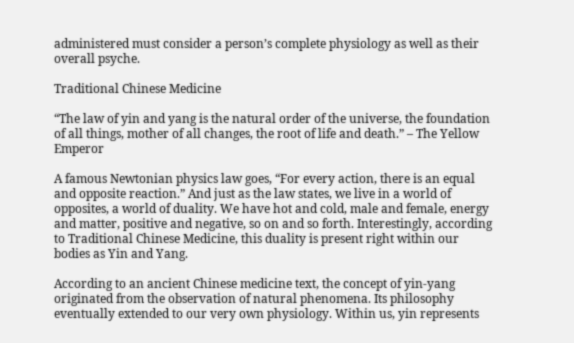administered must consider a person’s complete physiology as well as their overall psyche.

Traditional Chinese Medicine

“The law of yin and yang is the natural order of the universe, the foundation of all things, mother of all changes, the root of life and death.” – The Yellow Emperor

A famous Newtonian physics law goes, “For every action, there is an equal and opposite reaction.” And just as the law states, we live in a world of opposites, a world of duality. We have hot and cold, male and female, energy and matter, positive and negative, so on and so forth. Interestingly, according to Traditional Chinese Medicine, this duality is present right within our bodies as Yin and Yang.

According to an ancient Chinese medicine text, the concept of yin-yang originated from the observation of natural phenomena. Its philosophy eventually extended to our very own physiology. Within us, yin represents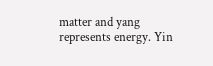matter and yang represents energy. Yin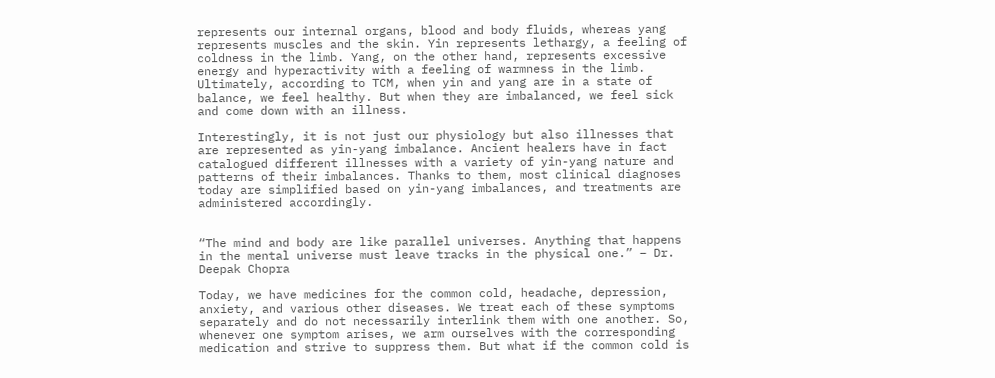represents our internal organs, blood and body fluids, whereas yang represents muscles and the skin. Yin represents lethargy, a feeling of coldness in the limb. Yang, on the other hand, represents excessive energy and hyperactivity with a feeling of warmness in the limb. Ultimately, according to TCM, when yin and yang are in a state of balance, we feel healthy. But when they are imbalanced, we feel sick and come down with an illness.

Interestingly, it is not just our physiology but also illnesses that are represented as yin-yang imbalance. Ancient healers have in fact catalogued different illnesses with a variety of yin-yang nature and patterns of their imbalances. Thanks to them, most clinical diagnoses today are simplified based on yin-yang imbalances, and treatments are administered accordingly.


“The mind and body are like parallel universes. Anything that happens in the mental universe must leave tracks in the physical one.” – Dr. Deepak Chopra

Today, we have medicines for the common cold, headache, depression, anxiety, and various other diseases. We treat each of these symptoms separately and do not necessarily interlink them with one another. So, whenever one symptom arises, we arm ourselves with the corresponding medication and strive to suppress them. But what if the common cold is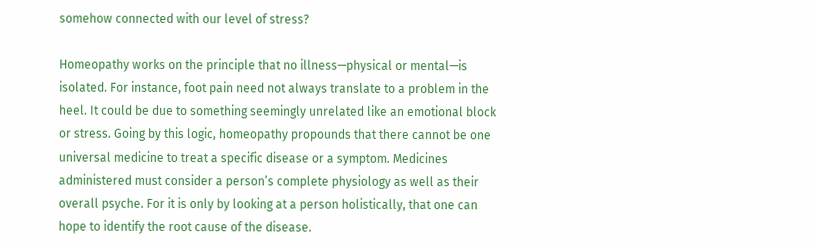somehow connected with our level of stress?

Homeopathy works on the principle that no illness—physical or mental—is isolated. For instance, foot pain need not always translate to a problem in the heel. It could be due to something seemingly unrelated like an emotional block or stress. Going by this logic, homeopathy propounds that there cannot be one universal medicine to treat a specific disease or a symptom. Medicines administered must consider a person’s complete physiology as well as their overall psyche. For it is only by looking at a person holistically, that one can hope to identify the root cause of the disease.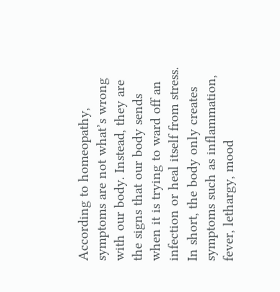According to homeopathy, symptoms are not what’s wrong with our body. Instead, they are the signs that our body sends when it is trying to ward off an infection or heal itself from stress. In short, the body only creates symptoms such as inflammation, fever, lethargy, mood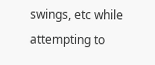swings, etc while attempting to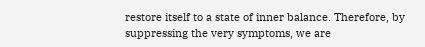restore itself to a state of inner balance. Therefore, by suppressing the very symptoms, we are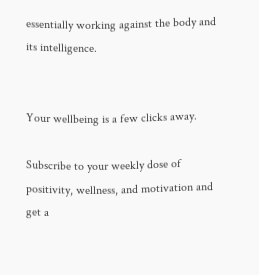essentially working against the body and its intelligence.


Your wellbeing is a few clicks away.

Subscribe to your weekly dose of positivity, wellness, and motivation and get a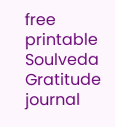free printable
Soulveda Gratitude journal